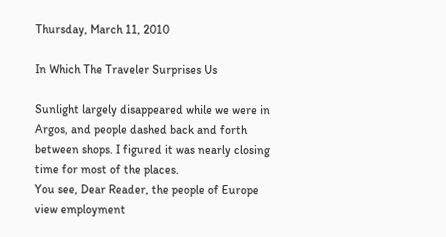Thursday, March 11, 2010

In Which The Traveler Surprises Us

Sunlight largely disappeared while we were in Argos, and people dashed back and forth between shops. I figured it was nearly closing time for most of the places.
You see, Dear Reader, the people of Europe  view employment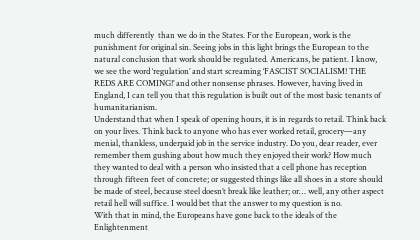much differently  than we do in the States. For the European, work is the punishment for original sin. Seeing jobs in this light brings the European to the natural conclusion that work should be regulated. Americans, be patient. I know, we see the word ‘regulation’ and start screaming ‘FASCIST SOCIALISM! THE REDS ARE COMING!’ and other nonsense phrases. However, having lived in England, I can tell you that this regulation is built out of the most basic tenants of humanitarianism.
Understand that when I speak of opening hours, it is in regards to retail. Think back on your lives. Think back to anyone who has ever worked retail, grocery—any menial, thankless, underpaid job in the service industry. Do you, dear reader, ever remember them gushing about how much they enjoyed their work? How much they wanted to deal with a person who insisted that a cell phone has reception through fifteen feet of concrete; or suggested things like all shoes in a store should be made of steel, because steel doesn’t break like leather; or… well, any other aspect retail hell will suffice. I would bet that the answer to my question is no.
With that in mind, the Europeans have gone back to the ideals of the Enlightenment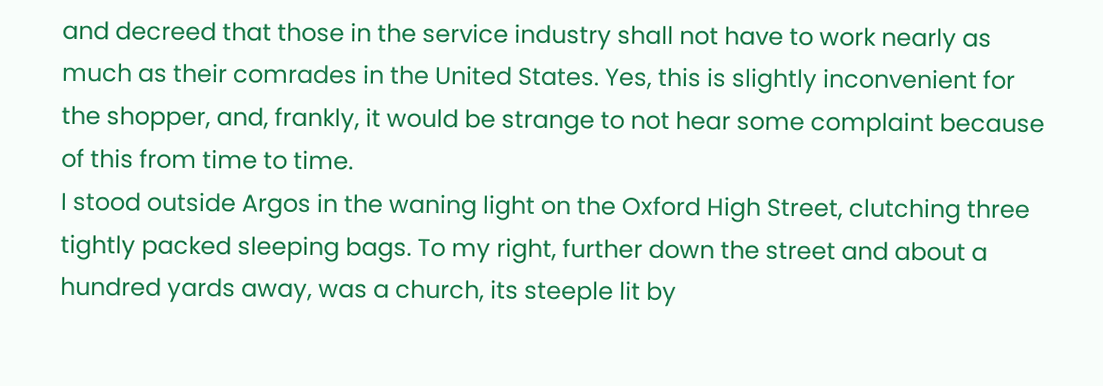and decreed that those in the service industry shall not have to work nearly as much as their comrades in the United States. Yes, this is slightly inconvenient for the shopper, and, frankly, it would be strange to not hear some complaint because of this from time to time.
I stood outside Argos in the waning light on the Oxford High Street, clutching three tightly packed sleeping bags. To my right, further down the street and about a hundred yards away, was a church, its steeple lit by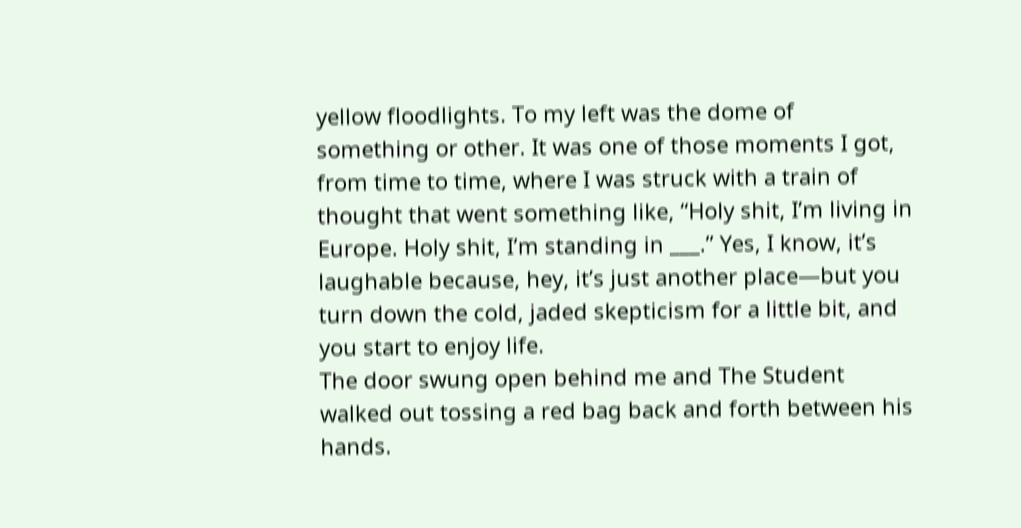yellow floodlights. To my left was the dome of something or other. It was one of those moments I got, from time to time, where I was struck with a train of thought that went something like, “Holy shit, I’m living in Europe. Holy shit, I’m standing in ___.” Yes, I know, it’s laughable because, hey, it’s just another place—but you turn down the cold, jaded skepticism for a little bit, and you start to enjoy life.
The door swung open behind me and The Student walked out tossing a red bag back and forth between his hands.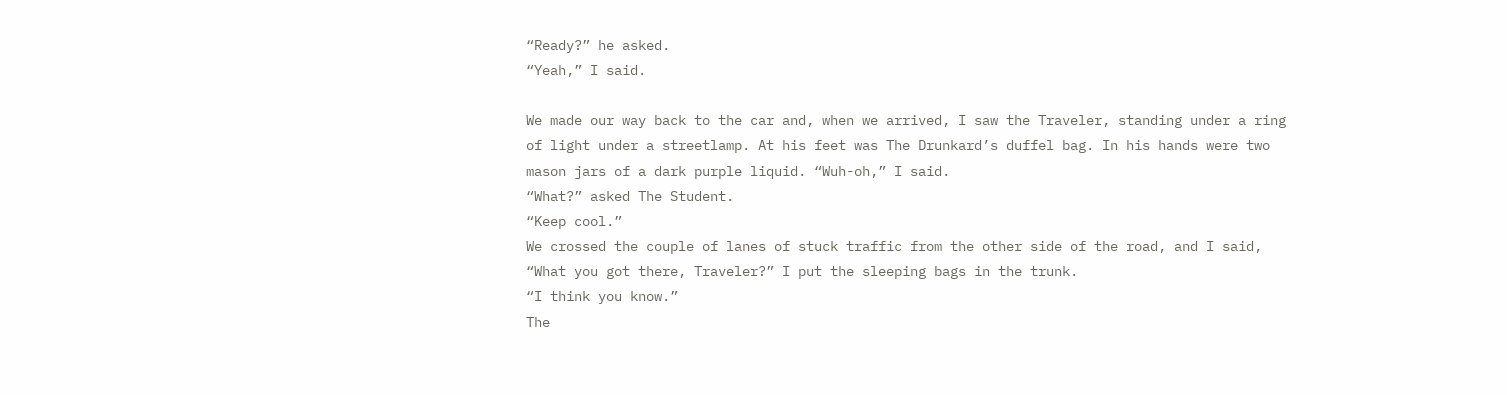“Ready?” he asked.
“Yeah,” I said.

We made our way back to the car and, when we arrived, I saw the Traveler, standing under a ring of light under a streetlamp. At his feet was The Drunkard’s duffel bag. In his hands were two mason jars of a dark purple liquid. “Wuh-oh,” I said.
“What?” asked The Student.
“Keep cool.”
We crossed the couple of lanes of stuck traffic from the other side of the road, and I said, “What you got there, Traveler?” I put the sleeping bags in the trunk.
“I think you know.”
The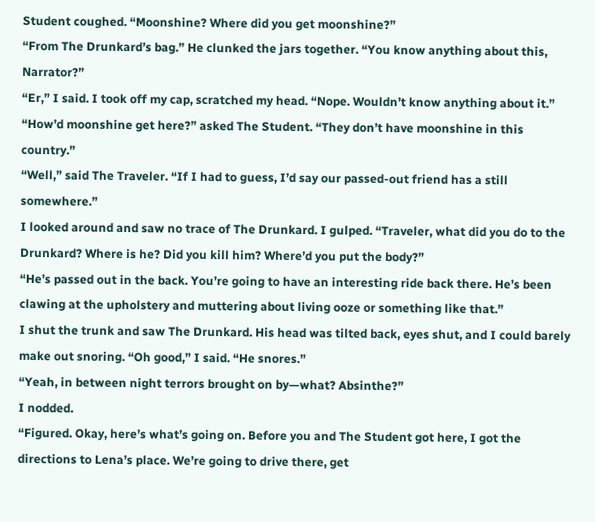Student coughed. “Moonshine? Where did you get moonshine?”
“From The Drunkard’s bag.” He clunked the jars together. “You know anything about this, Narrator?”
“Er,” I said. I took off my cap, scratched my head. “Nope. Wouldn’t know anything about it.”
“How’d moonshine get here?” asked The Student. “They don’t have moonshine in this country.”
“Well,” said The Traveler. “If I had to guess, I’d say our passed-out friend has a still somewhere.”
I looked around and saw no trace of The Drunkard. I gulped. “Traveler, what did you do to the Drunkard? Where is he? Did you kill him? Where’d you put the body?”
“He’s passed out in the back. You’re going to have an interesting ride back there. He’s been clawing at the upholstery and muttering about living ooze or something like that.”
I shut the trunk and saw The Drunkard. His head was tilted back, eyes shut, and I could barely make out snoring. “Oh good,” I said. “He snores.”
“Yeah, in between night terrors brought on by—what? Absinthe?”
I nodded.
“Figured. Okay, here’s what’s going on. Before you and The Student got here, I got the directions to Lena’s place. We’re going to drive there, get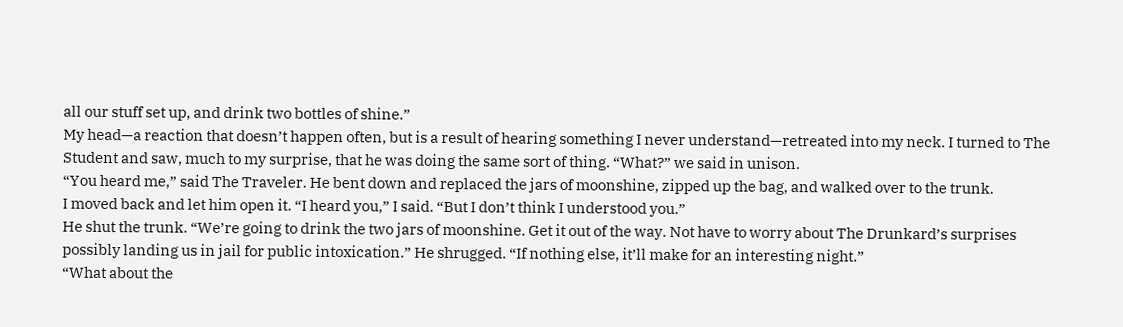all our stuff set up, and drink two bottles of shine.”
My head—a reaction that doesn’t happen often, but is a result of hearing something I never understand—retreated into my neck. I turned to The Student and saw, much to my surprise, that he was doing the same sort of thing. “What?” we said in unison.
“You heard me,” said The Traveler. He bent down and replaced the jars of moonshine, zipped up the bag, and walked over to the trunk.
I moved back and let him open it. “I heard you,” I said. “But I don’t think I understood you.”
He shut the trunk. “We’re going to drink the two jars of moonshine. Get it out of the way. Not have to worry about The Drunkard’s surprises possibly landing us in jail for public intoxication.” He shrugged. “If nothing else, it’ll make for an interesting night.”
“What about the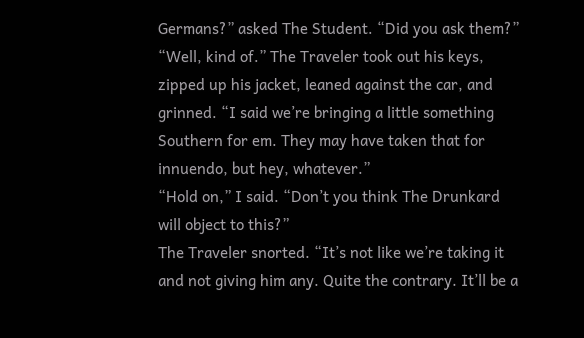Germans?” asked The Student. “Did you ask them?”
“Well, kind of.” The Traveler took out his keys, zipped up his jacket, leaned against the car, and grinned. “I said we’re bringing a little something Southern for em. They may have taken that for innuendo, but hey, whatever.”
“Hold on,” I said. “Don’t you think The Drunkard will object to this?”
The Traveler snorted. “It’s not like we’re taking it and not giving him any. Quite the contrary. It’ll be a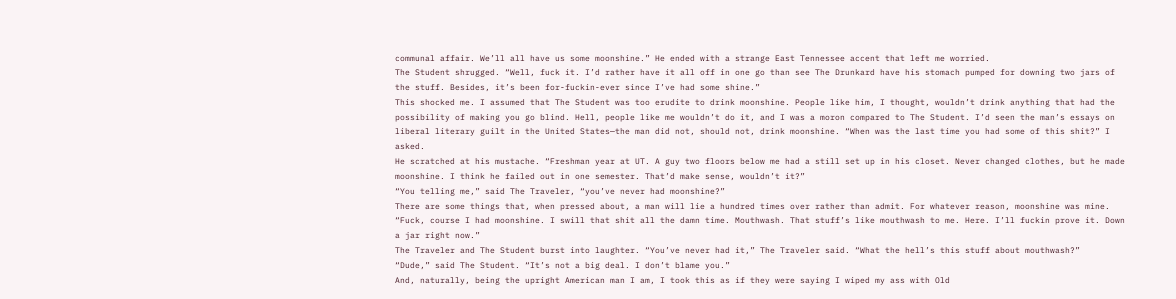communal affair. We’ll all have us some moonshine.” He ended with a strange East Tennessee accent that left me worried.
The Student shrugged. “Well, fuck it. I’d rather have it all off in one go than see The Drunkard have his stomach pumped for downing two jars of the stuff. Besides, it’s been for-fuckin-ever since I’ve had some shine.”
This shocked me. I assumed that The Student was too erudite to drink moonshine. People like him, I thought, wouldn’t drink anything that had the possibility of making you go blind. Hell, people like me wouldn’t do it, and I was a moron compared to The Student. I’d seen the man’s essays on liberal literary guilt in the United States—the man did not, should not, drink moonshine. “When was the last time you had some of this shit?” I asked.
He scratched at his mustache. “Freshman year at UT. A guy two floors below me had a still set up in his closet. Never changed clothes, but he made moonshine. I think he failed out in one semester. That’d make sense, wouldn’t it?”
“You telling me,” said The Traveler, “you’ve never had moonshine?”
There are some things that, when pressed about, a man will lie a hundred times over rather than admit. For whatever reason, moonshine was mine. “Fuck, course I had moonshine. I swill that shit all the damn time. Mouthwash. That stuff’s like mouthwash to me. Here. I’ll fuckin prove it. Down a jar right now.”
The Traveler and The Student burst into laughter. “You’ve never had it,” The Traveler said. “What the hell’s this stuff about mouthwash?”
“Dude,” said The Student. “It’s not a big deal. I don’t blame you.”
And, naturally, being the upright American man I am, I took this as if they were saying I wiped my ass with Old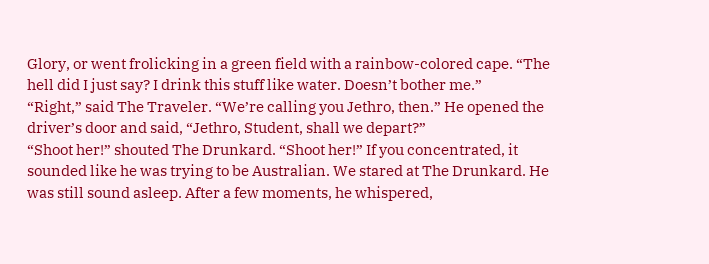Glory, or went frolicking in a green field with a rainbow-colored cape. “The hell did I just say? I drink this stuff like water. Doesn’t bother me.”
“Right,” said The Traveler. “We’re calling you Jethro, then.” He opened the driver’s door and said, “Jethro, Student, shall we depart?”
“Shoot her!” shouted The Drunkard. “Shoot her!” If you concentrated, it sounded like he was trying to be Australian. We stared at The Drunkard. He was still sound asleep. After a few moments, he whispered,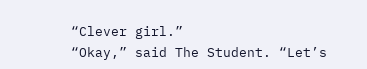“Clever girl.”
“Okay,” said The Student. “Let’s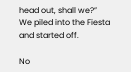head out, shall we?”
We piled into the Fiesta and started off.

No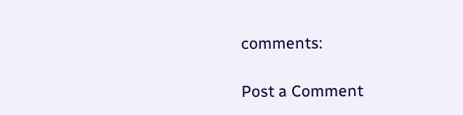comments:

Post a Comment